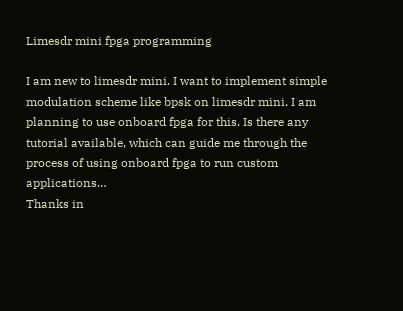Limesdr mini fpga programming

I am new to limesdr mini. I want to implement simple modulation scheme like bpsk on limesdr mini. I am planning to use onboard fpga for this. Is there any tutorial available, which can guide me through the process of using onboard fpga to run custom applications…
Thanks in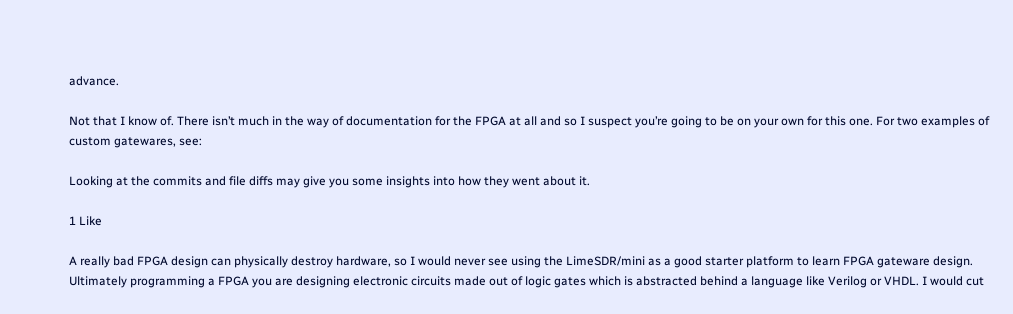advance.

Not that I know of. There isn’t much in the way of documentation for the FPGA at all and so I suspect you’re going to be on your own for this one. For two examples of custom gatewares, see:

Looking at the commits and file diffs may give you some insights into how they went about it.

1 Like

A really bad FPGA design can physically destroy hardware, so I would never see using the LimeSDR/mini as a good starter platform to learn FPGA gateware design. Ultimately programming a FPGA you are designing electronic circuits made out of logic gates which is abstracted behind a language like Verilog or VHDL. I would cut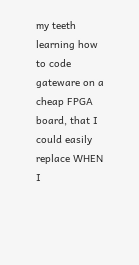my teeth learning how to code gateware on a cheap FPGA board, that I could easily replace WHEN I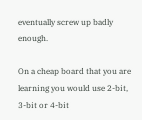eventually screw up badly enough.

On a cheap board that you are learning you would use 2-bit, 3-bit or 4-bit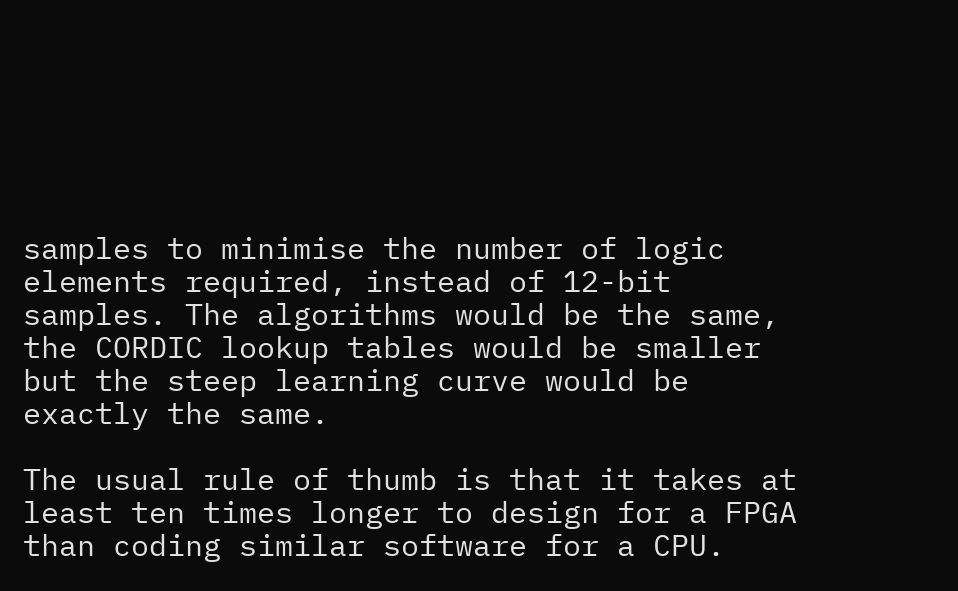samples to minimise the number of logic elements required, instead of 12-bit samples. The algorithms would be the same, the CORDIC lookup tables would be smaller but the steep learning curve would be exactly the same.

The usual rule of thumb is that it takes at least ten times longer to design for a FPGA than coding similar software for a CPU.